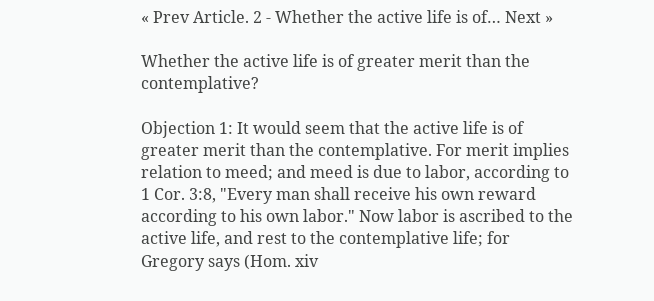« Prev Article. 2 - Whether the active life is of… Next »

Whether the active life is of greater merit than the contemplative?

Objection 1: It would seem that the active life is of greater merit than the contemplative. For merit implies relation to meed; and meed is due to labor, according to 1 Cor. 3:8, "Every man shall receive his own reward according to his own labor." Now labor is ascribed to the active life, and rest to the contemplative life; for Gregory says (Hom. xiv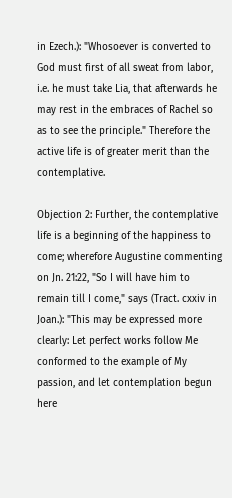in Ezech.): "Whosoever is converted to God must first of all sweat from labor, i.e. he must take Lia, that afterwards he may rest in the embraces of Rachel so as to see the principle." Therefore the active life is of greater merit than the contemplative.

Objection 2: Further, the contemplative life is a beginning of the happiness to come; wherefore Augustine commenting on Jn. 21:22, "So I will have him to remain till I come," says (Tract. cxxiv in Joan.): "This may be expressed more clearly: Let perfect works follow Me conformed to the example of My passion, and let contemplation begun here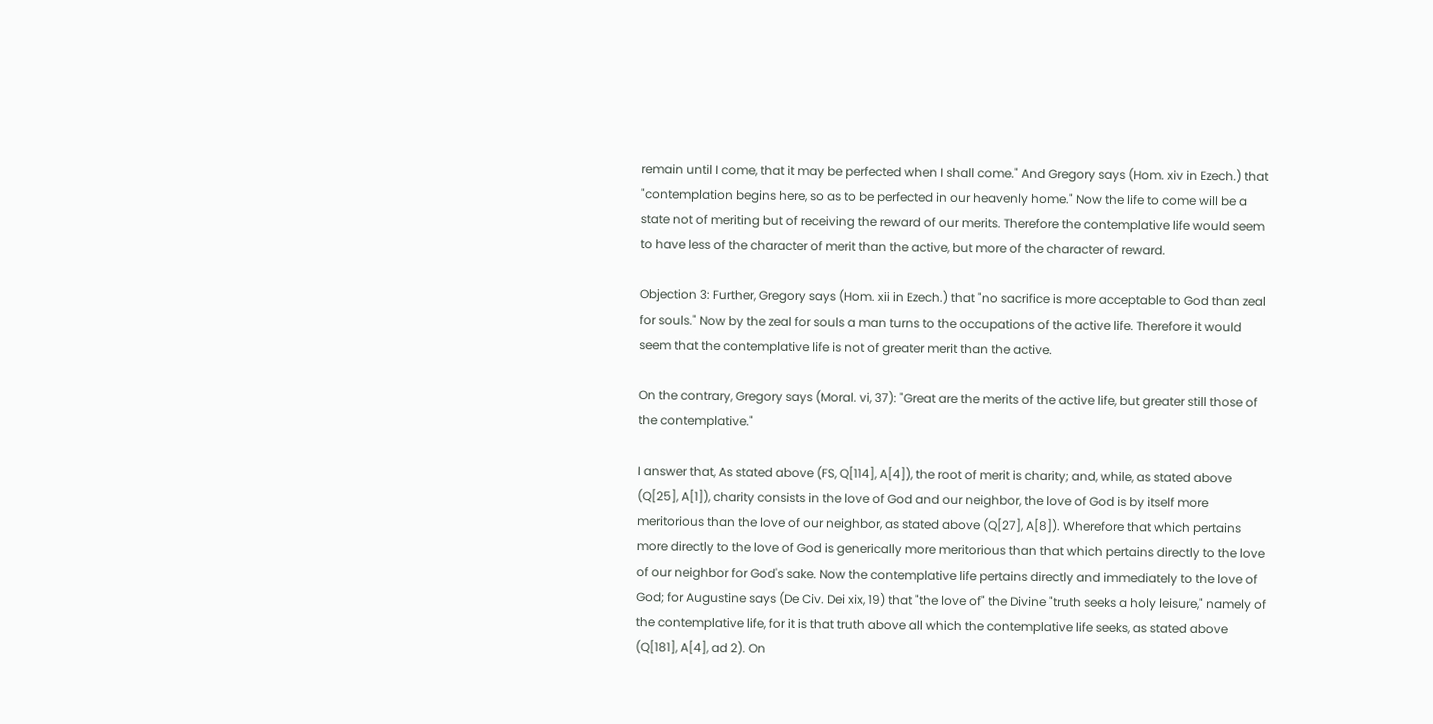remain until I come, that it may be perfected when I shall come." And Gregory says (Hom. xiv in Ezech.) that "contemplation begins here, so as to be perfected in our heavenly home." Now the life to come will be a state not of meriting but of receiving the reward of our merits. Therefore the contemplative life would seem to have less of the character of merit than the active, but more of the character of reward.

Objection 3: Further, Gregory says (Hom. xii in Ezech.) that "no sacrifice is more acceptable to God than zeal for souls." Now by the zeal for souls a man turns to the occupations of the active life. Therefore it would seem that the contemplative life is not of greater merit than the active.

On the contrary, Gregory says (Moral. vi, 37): "Great are the merits of the active life, but greater still those of the contemplative."

I answer that, As stated above (FS, Q[114], A[4]), the root of merit is charity; and, while, as stated above (Q[25], A[1]), charity consists in the love of God and our neighbor, the love of God is by itself more meritorious than the love of our neighbor, as stated above (Q[27], A[8]). Wherefore that which pertains more directly to the love of God is generically more meritorious than that which pertains directly to the love of our neighbor for God's sake. Now the contemplative life pertains directly and immediately to the love of God; for Augustine says (De Civ. Dei xix, 19) that "the love of" the Divine "truth seeks a holy leisure," namely of the contemplative life, for it is that truth above all which the contemplative life seeks, as stated above (Q[181], A[4], ad 2). On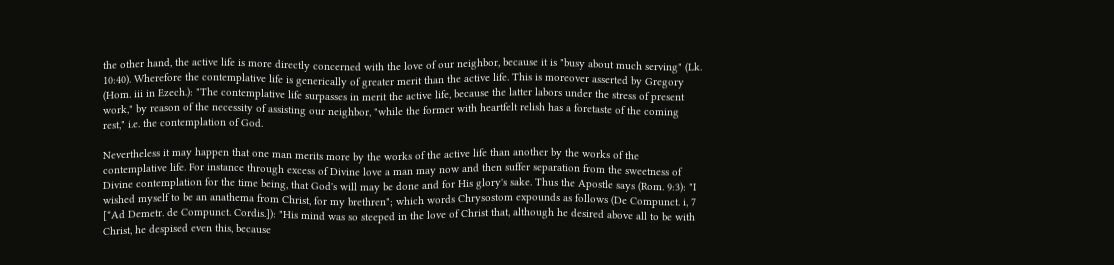the other hand, the active life is more directly concerned with the love of our neighbor, because it is "busy about much serving" (Lk. 10:40). Wherefore the contemplative life is generically of greater merit than the active life. This is moreover asserted by Gregory (Hom. iii in Ezech.): "The contemplative life surpasses in merit the active life, because the latter labors under the stress of present work," by reason of the necessity of assisting our neighbor, "while the former with heartfelt relish has a foretaste of the coming rest," i.e. the contemplation of God.

Nevertheless it may happen that one man merits more by the works of the active life than another by the works of the contemplative life. For instance through excess of Divine love a man may now and then suffer separation from the sweetness of Divine contemplation for the time being, that God's will may be done and for His glory's sake. Thus the Apostle says (Rom. 9:3): "I wished myself to be an anathema from Christ, for my brethren"; which words Chrysostom expounds as follows (De Compunct. i, 7 [*Ad Demetr. de Compunct. Cordis.]): "His mind was so steeped in the love of Christ that, although he desired above all to be with Christ, he despised even this, because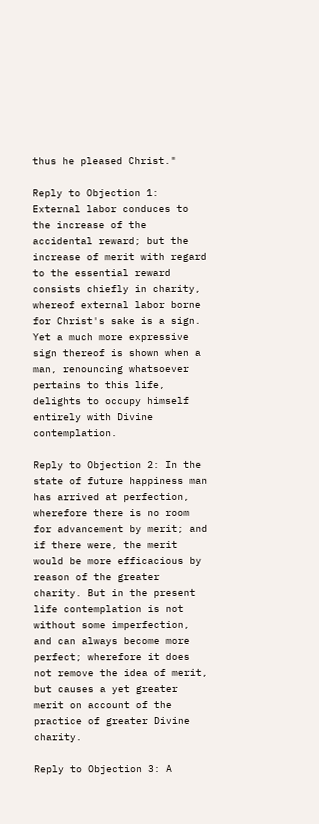thus he pleased Christ."

Reply to Objection 1: External labor conduces to the increase of the accidental reward; but the increase of merit with regard to the essential reward consists chiefly in charity, whereof external labor borne for Christ's sake is a sign. Yet a much more expressive sign thereof is shown when a man, renouncing whatsoever pertains to this life, delights to occupy himself entirely with Divine contemplation.

Reply to Objection 2: In the state of future happiness man has arrived at perfection, wherefore there is no room for advancement by merit; and if there were, the merit would be more efficacious by reason of the greater charity. But in the present life contemplation is not without some imperfection, and can always become more perfect; wherefore it does not remove the idea of merit, but causes a yet greater merit on account of the practice of greater Divine charity.

Reply to Objection 3: A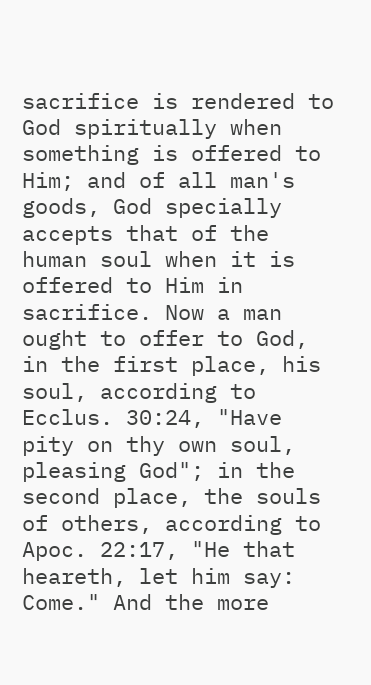sacrifice is rendered to God spiritually when something is offered to Him; and of all man's goods, God specially accepts that of the human soul when it is offered to Him in sacrifice. Now a man ought to offer to God, in the first place, his soul, according to Ecclus. 30:24, "Have pity on thy own soul, pleasing God"; in the second place, the souls of others, according to Apoc. 22:17, "He that heareth, let him say: Come." And the more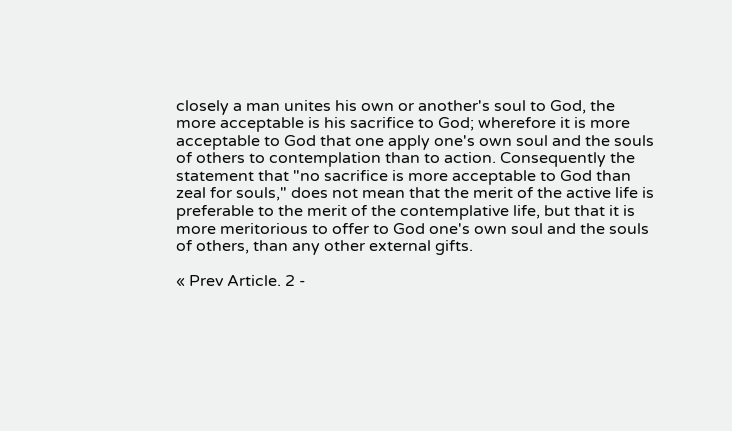closely a man unites his own or another's soul to God, the more acceptable is his sacrifice to God; wherefore it is more acceptable to God that one apply one's own soul and the souls of others to contemplation than to action. Consequently the statement that "no sacrifice is more acceptable to God than zeal for souls," does not mean that the merit of the active life is preferable to the merit of the contemplative life, but that it is more meritorious to offer to God one's own soul and the souls of others, than any other external gifts.

« Prev Article. 2 -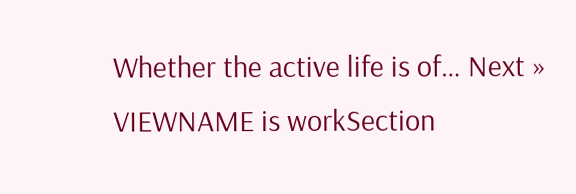Whether the active life is of… Next »
VIEWNAME is workSection